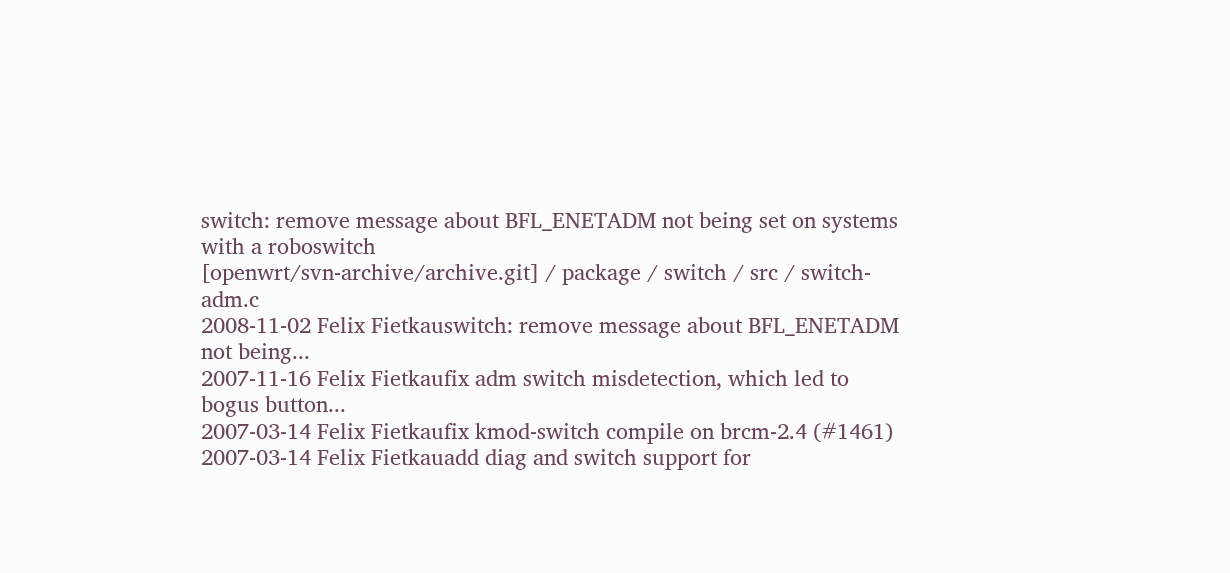switch: remove message about BFL_ENETADM not being set on systems with a roboswitch
[openwrt/svn-archive/archive.git] / package / switch / src / switch-adm.c
2008-11-02 Felix Fietkauswitch: remove message about BFL_ENETADM not being...
2007-11-16 Felix Fietkaufix adm switch misdetection, which led to bogus button...
2007-03-14 Felix Fietkaufix kmod-switch compile on brcm-2.4 (#1461)
2007-03-14 Felix Fietkauadd diag and switch support for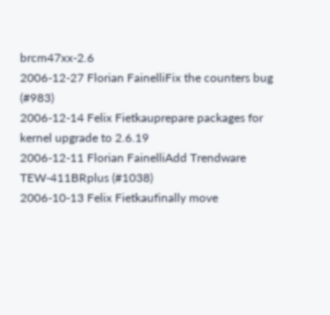brcm47xx-2.6
2006-12-27 Florian FainelliFix the counters bug (#983)
2006-12-14 Felix Fietkauprepare packages for kernel upgrade to 2.6.19
2006-12-11 Florian FainelliAdd Trendware TEW-411BRplus (#1038)
2006-10-13 Felix Fietkaufinally move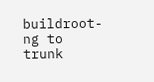buildroot-ng to trunk